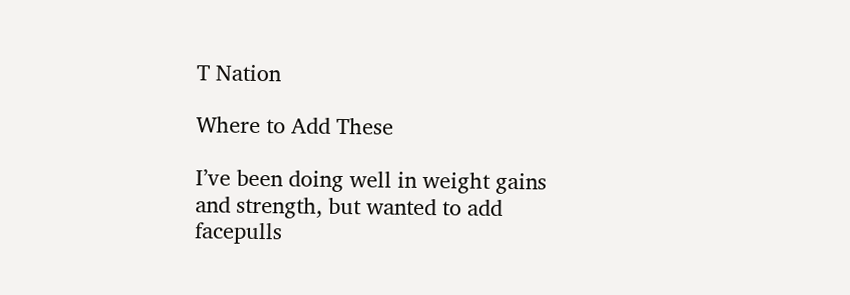T Nation

Where to Add These

I’ve been doing well in weight gains and strength, but wanted to add facepulls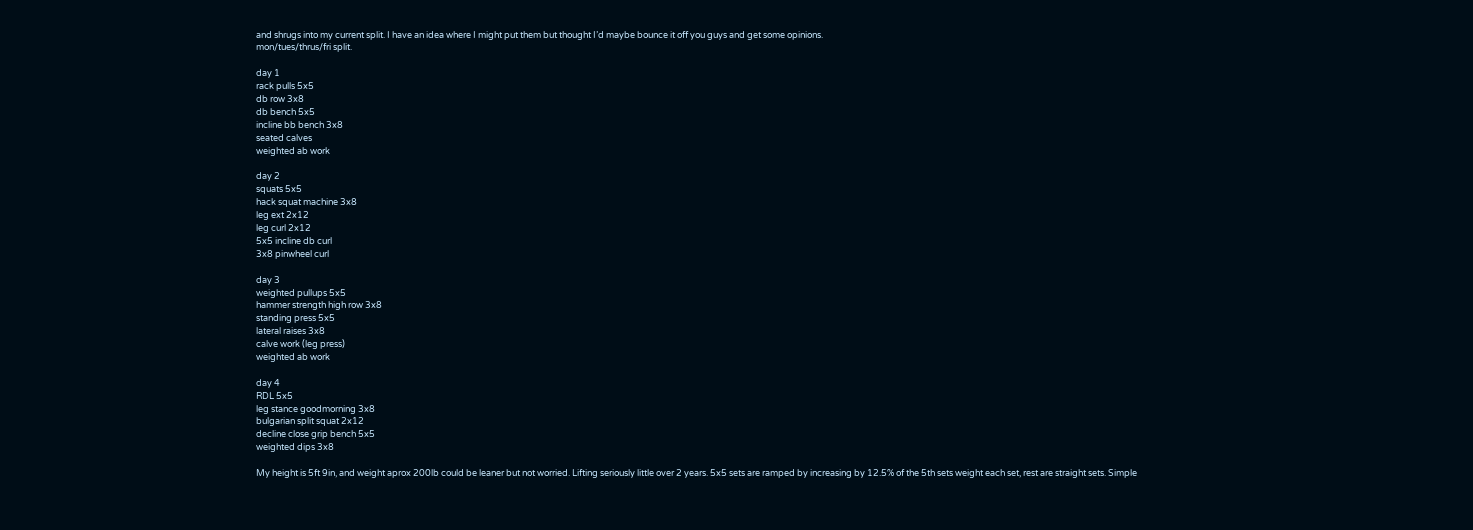and shrugs into my current split. I have an idea where I might put them but thought I’d maybe bounce it off you guys and get some opinions.
mon/tues/thrus/fri split.

day 1
rack pulls 5x5
db row 3x8
db bench 5x5
incline bb bench 3x8
seated calves
weighted ab work

day 2
squats 5x5
hack squat machine 3x8
leg ext 2x12
leg curl 2x12
5x5 incline db curl
3x8 pinwheel curl

day 3
weighted pullups 5x5
hammer strength high row 3x8
standing press 5x5
lateral raises 3x8
calve work (leg press)
weighted ab work

day 4
RDL 5x5
leg stance goodmorning 3x8
bulgarian split squat 2x12
decline close grip bench 5x5
weighted dips 3x8

My height is 5ft 9in, and weight aprox 200lb could be leaner but not worried. Lifting seriously little over 2 years. 5x5 sets are ramped by increasing by 12.5% of the 5th sets weight each set, rest are straight sets. Simple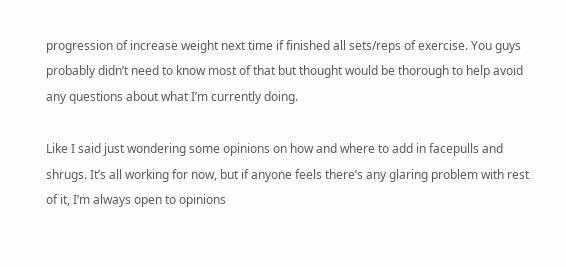progression of increase weight next time if finished all sets/reps of exercise. You guys probably didn’t need to know most of that but thought would be thorough to help avoid any questions about what I’m currently doing.

Like I said just wondering some opinions on how and where to add in facepulls and shrugs. It’s all working for now, but if anyone feels there’s any glaring problem with rest of it, I’m always open to opinions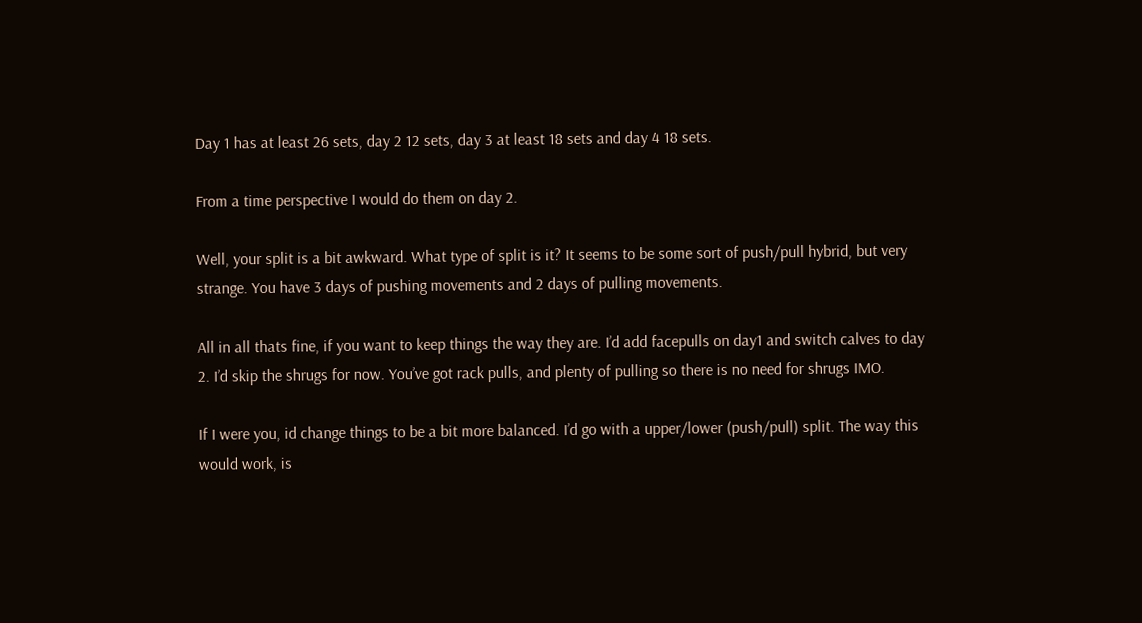Day 1 has at least 26 sets, day 2 12 sets, day 3 at least 18 sets and day 4 18 sets.

From a time perspective I would do them on day 2.

Well, your split is a bit awkward. What type of split is it? It seems to be some sort of push/pull hybrid, but very strange. You have 3 days of pushing movements and 2 days of pulling movements.

All in all thats fine, if you want to keep things the way they are. I’d add facepulls on day1 and switch calves to day 2. I’d skip the shrugs for now. You’ve got rack pulls, and plenty of pulling so there is no need for shrugs IMO.

If I were you, id change things to be a bit more balanced. I’d go with a upper/lower (push/pull) split. The way this would work, is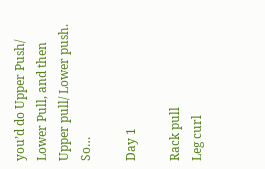you’d do Upper Push/ Lower Pull, and then Upper pull/ Lower push. So…

Day 1

Rack pull
Leg curl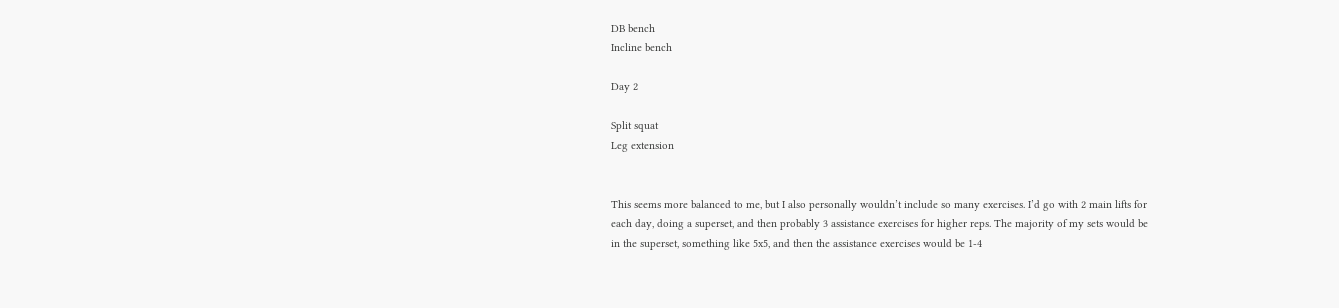DB bench
Incline bench

Day 2

Split squat
Leg extension


This seems more balanced to me, but I also personally wouldn’t include so many exercises. I’d go with 2 main lifts for each day, doing a superset, and then probably 3 assistance exercises for higher reps. The majority of my sets would be in the superset, something like 5x5, and then the assistance exercises would be 1-4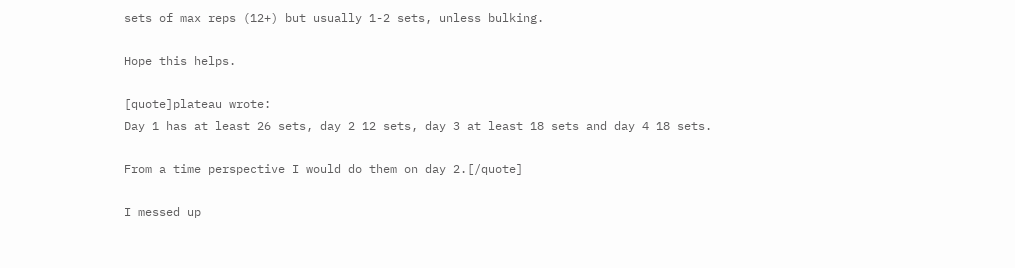sets of max reps (12+) but usually 1-2 sets, unless bulking.

Hope this helps.

[quote]plateau wrote:
Day 1 has at least 26 sets, day 2 12 sets, day 3 at least 18 sets and day 4 18 sets.

From a time perspective I would do them on day 2.[/quote]

I messed up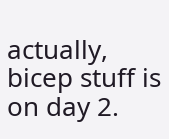actually, bicep stuff is on day 2.